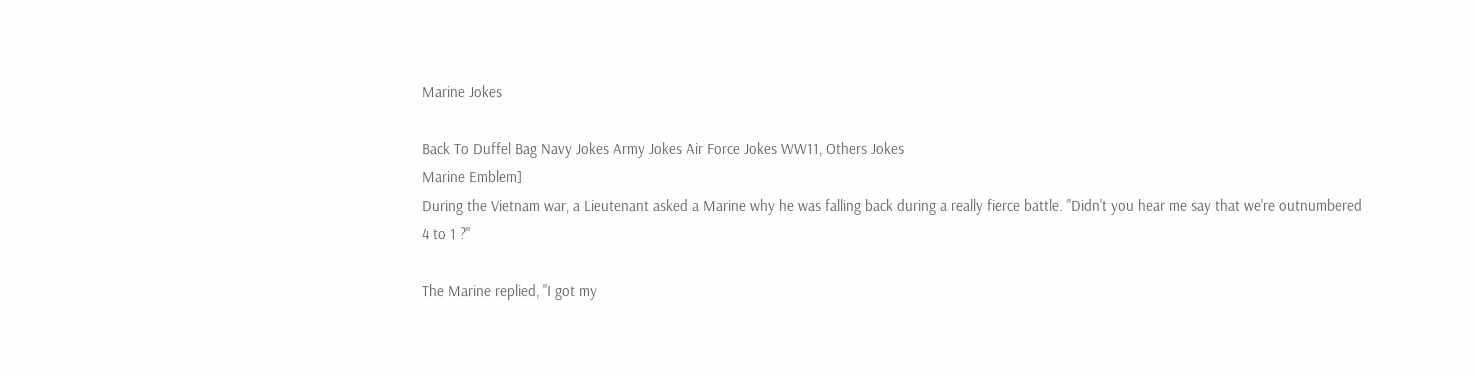Marine Jokes

Back To Duffel Bag Navy Jokes Army Jokes Air Force Jokes WW11, Others Jokes
Marine Emblem]
During the Vietnam war, a Lieutenant asked a Marine why he was falling back during a really fierce battle. "Didn't you hear me say that we're outnumbered 4 to 1 ?"

The Marine replied, "I got my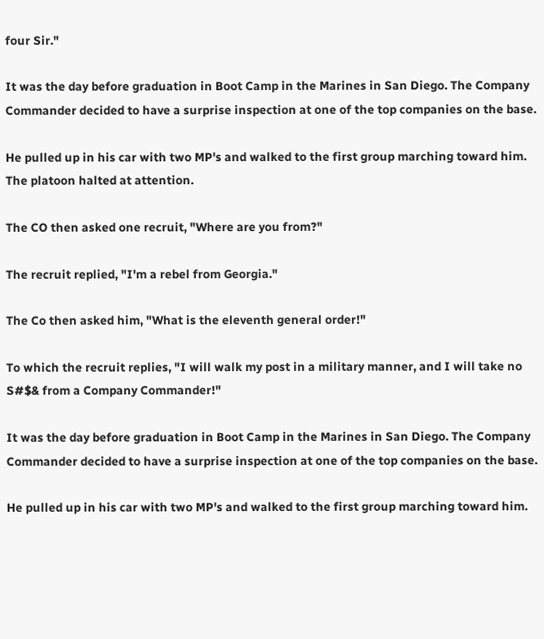four Sir."

It was the day before graduation in Boot Camp in the Marines in San Diego. The Company Commander decided to have a surprise inspection at one of the top companies on the base.

He pulled up in his car with two MP's and walked to the first group marching toward him. The platoon halted at attention.

The CO then asked one recruit, "Where are you from?"

The recruit replied, "I'm a rebel from Georgia."

The Co then asked him, "What is the eleventh general order!"

To which the recruit replies, "I will walk my post in a military manner, and I will take no S#$& from a Company Commander!"

It was the day before graduation in Boot Camp in the Marines in San Diego. The Company Commander decided to have a surprise inspection at one of the top companies on the base.

He pulled up in his car with two MP's and walked to the first group marching toward him.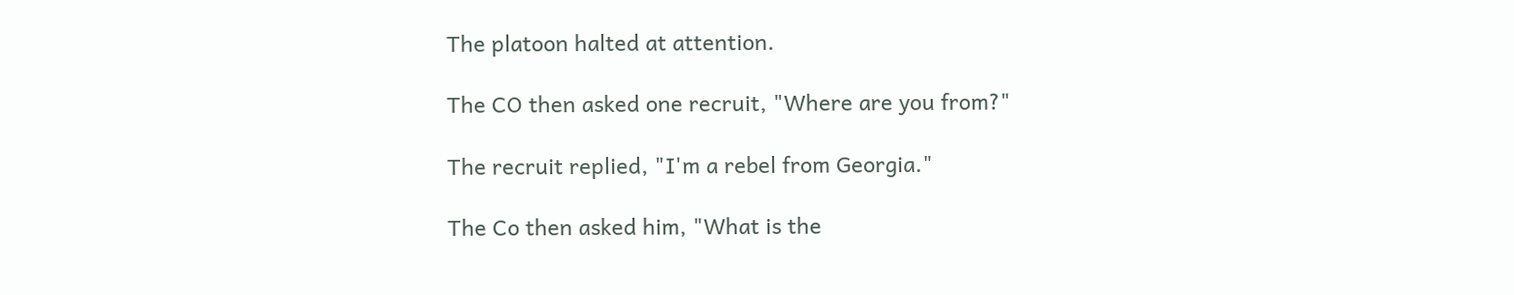The platoon halted at attention.

The CO then asked one recruit, "Where are you from?"

The recruit replied, "I'm a rebel from Georgia."

The Co then asked him, "What is the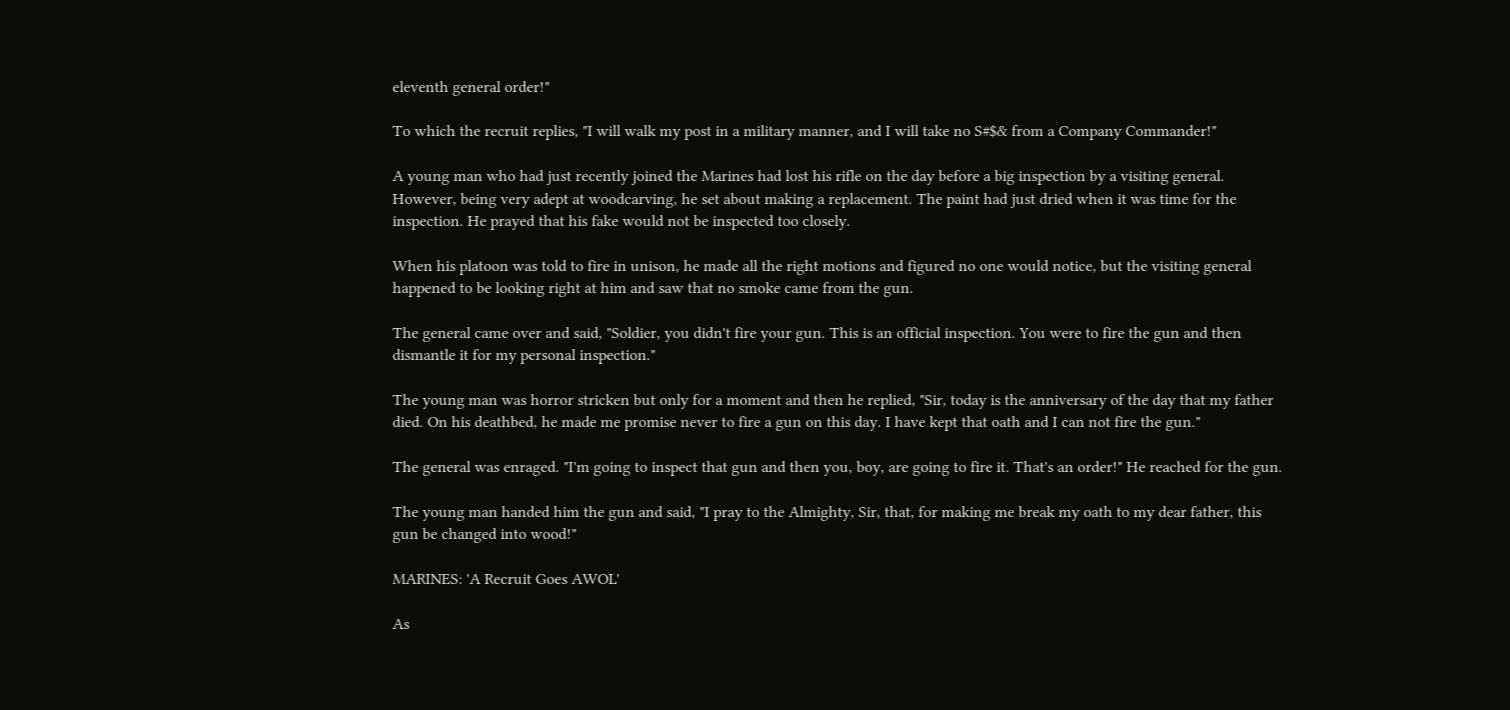eleventh general order!"

To which the recruit replies, "I will walk my post in a military manner, and I will take no S#$& from a Company Commander!"

A young man who had just recently joined the Marines had lost his rifle on the day before a big inspection by a visiting general. However, being very adept at woodcarving, he set about making a replacement. The paint had just dried when it was time for the inspection. He prayed that his fake would not be inspected too closely.

When his platoon was told to fire in unison, he made all the right motions and figured no one would notice, but the visiting general happened to be looking right at him and saw that no smoke came from the gun.

The general came over and said, "Soldier, you didn't fire your gun. This is an official inspection. You were to fire the gun and then dismantle it for my personal inspection."

The young man was horror stricken but only for a moment and then he replied, "Sir, today is the anniversary of the day that my father died. On his deathbed, he made me promise never to fire a gun on this day. I have kept that oath and I can not fire the gun."

The general was enraged. "I'm going to inspect that gun and then you, boy, are going to fire it. That's an order!" He reached for the gun.

The young man handed him the gun and said, "I pray to the Almighty, Sir, that, for making me break my oath to my dear father, this gun be changed into wood!"

MARINES: 'A Recruit Goes AWOL'

As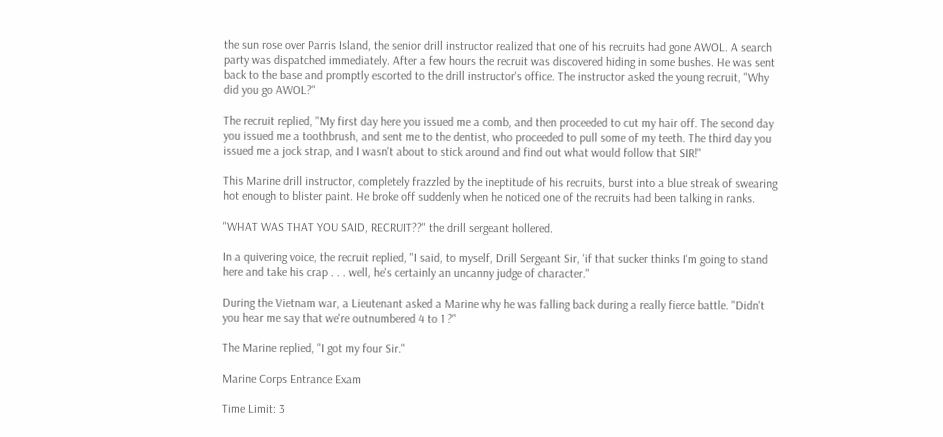the sun rose over Parris Island, the senior drill instructor realized that one of his recruits had gone AWOL. A search party was dispatched immediately. After a few hours the recruit was discovered hiding in some bushes. He was sent back to the base and promptly escorted to the drill instructor's office. The instructor asked the young recruit, "Why did you go AWOL?"

The recruit replied, "My first day here you issued me a comb, and then proceeded to cut my hair off. The second day you issued me a toothbrush, and sent me to the dentist, who proceeded to pull some of my teeth. The third day you issued me a jock strap, and I wasn't about to stick around and find out what would follow that SIR!"

This Marine drill instructor, completely frazzled by the ineptitude of his recruits, burst into a blue streak of swearing hot enough to blister paint. He broke off suddenly when he noticed one of the recruits had been talking in ranks.

"WHAT WAS THAT YOU SAID, RECRUIT??" the drill sergeant hollered.

In a quivering voice, the recruit replied, "I said, to myself, Drill Sergeant Sir, 'if that sucker thinks I'm going to stand here and take his crap . . . well, he's certainly an uncanny judge of character."

During the Vietnam war, a Lieutenant asked a Marine why he was falling back during a really fierce battle. "Didn't you hear me say that we're outnumbered 4 to 1 ?"

The Marine replied, "I got my four Sir."

Marine Corps Entrance Exam

Time Limit: 3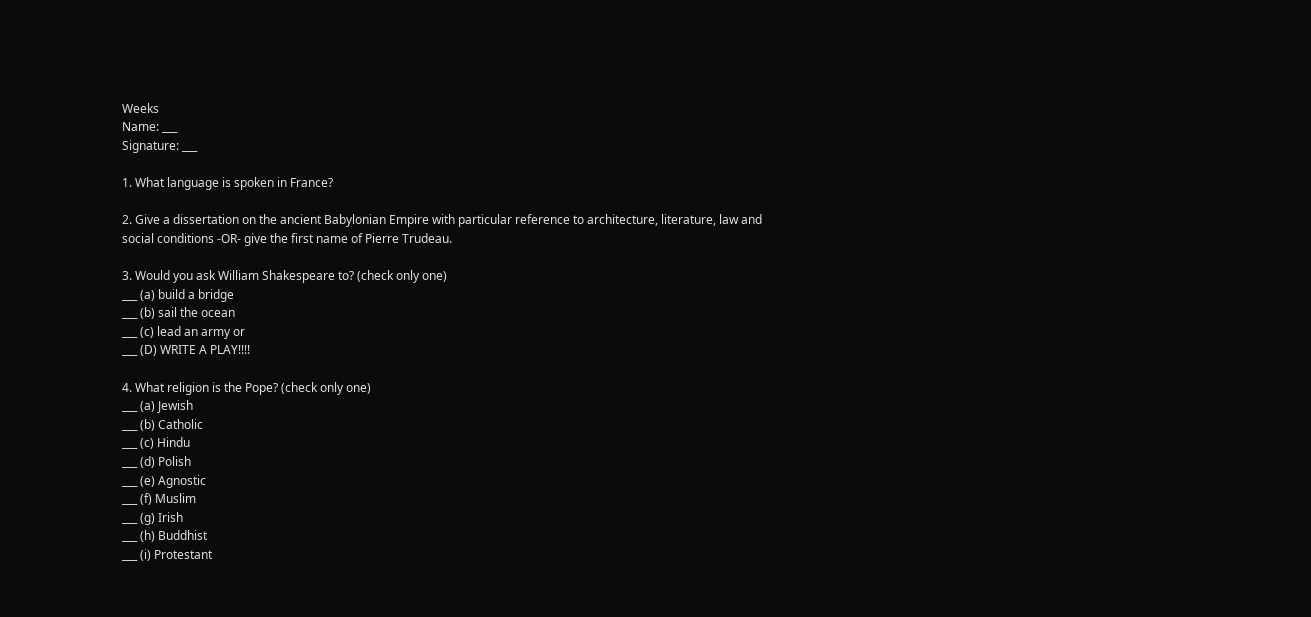Weeks
Name: ___
Signature: ___

1. What language is spoken in France?

2. Give a dissertation on the ancient Babylonian Empire with particular reference to architecture, literature, law and social conditions -OR- give the first name of Pierre Trudeau.

3. Would you ask William Shakespeare to? (check only one)
___ (a) build a bridge
___ (b) sail the ocean
___ (c) lead an army or
___ (D) WRITE A PLAY!!!!

4. What religion is the Pope? (check only one)
___ (a) Jewish
___ (b) Catholic
___ (c) Hindu
___ (d) Polish
___ (e) Agnostic
___ (f) Muslim
___ (g) Irish
___ (h) Buddhist
___ (i) Protestant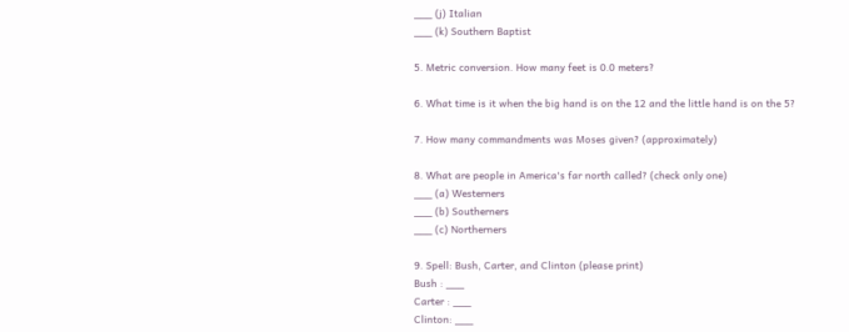___ (j) Italian
___ (k) Southern Baptist

5. Metric conversion. How many feet is 0.0 meters?

6. What time is it when the big hand is on the 12 and the little hand is on the 5?

7. How many commandments was Moses given? (approximately)

8. What are people in America's far north called? (check only one)
___ (a) Westerners
___ (b) Southerners
___ (c) Northerners

9. Spell: Bush, Carter, and Clinton (please print)
Bush : ___
Carter : ___
Clinton: ___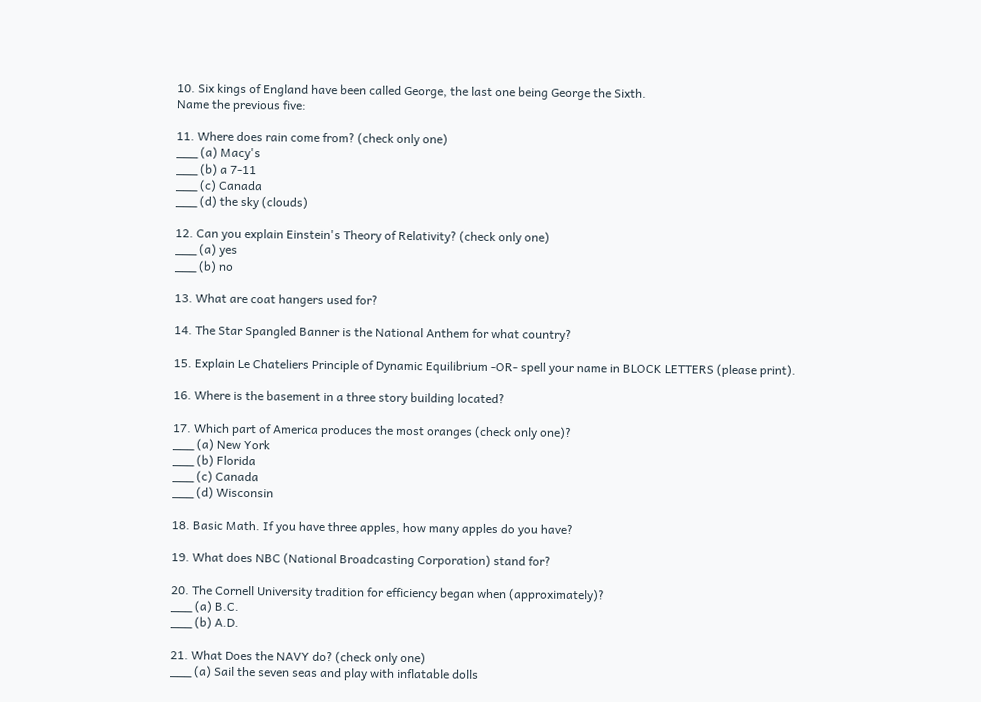10. Six kings of England have been called George, the last one being George the Sixth.
Name the previous five:

11. Where does rain come from? (check only one)
___ (a) Macy's
___ (b) a 7-11
___ (c) Canada
___ (d) the sky (clouds)

12. Can you explain Einstein's Theory of Relativity? (check only one)
___ (a) yes
___ (b) no

13. What are coat hangers used for?

14. The Star Spangled Banner is the National Anthem for what country?

15. Explain Le Chateliers Principle of Dynamic Equilibrium -OR- spell your name in BLOCK LETTERS (please print).

16. Where is the basement in a three story building located?

17. Which part of America produces the most oranges (check only one)?
___ (a) New York
___ (b) Florida
___ (c) Canada
___ (d) Wisconsin

18. Basic Math. If you have three apples, how many apples do you have?

19. What does NBC (National Broadcasting Corporation) stand for?

20. The Cornell University tradition for efficiency began when (approximately)?
___ (a) B.C.
___ (b) A.D.

21. What Does the NAVY do? (check only one)
___ (a) Sail the seven seas and play with inflatable dolls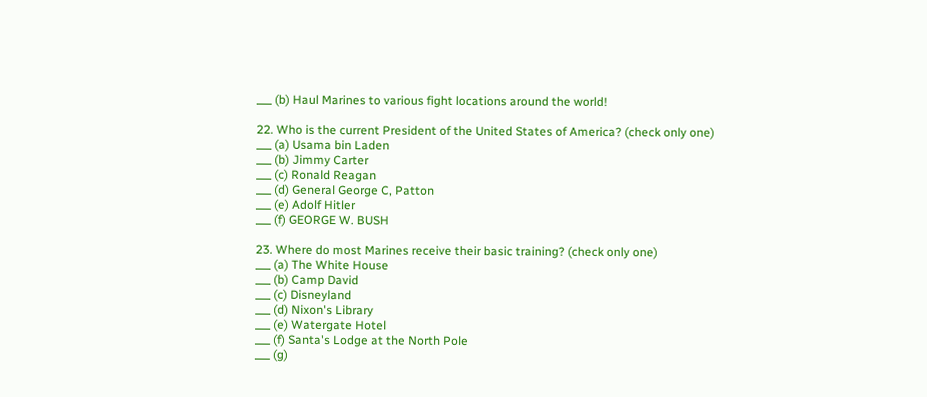___ (b) Haul Marines to various fight locations around the world!

22. Who is the current President of the United States of America? (check only one)
___ (a) Usama bin Laden
___ (b) Jimmy Carter
___ (c) Ronald Reagan
___ (d) General George C, Patton
___ (e) Adolf Hitler
___ (f) GEORGE W. BUSH

23. Where do most Marines receive their basic training? (check only one)
___ (a) The White House
___ (b) Camp David
___ (c) Disneyland
___ (d) Nixon's Library
___ (e) Watergate Hotel
___ (f) Santa's Lodge at the North Pole
___ (g)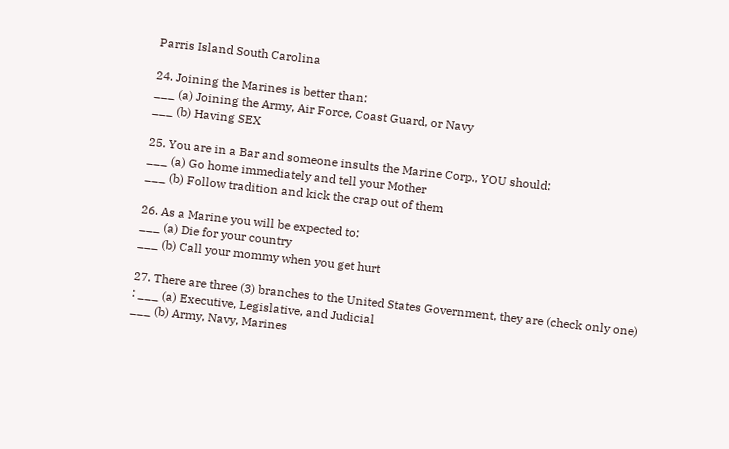Parris Island South Carolina

24. Joining the Marines is better than:
___ (a) Joining the Army, Air Force, Coast Guard, or Navy
___ (b) Having SEX

25. You are in a Bar and someone insults the Marine Corp., YOU should:
___ (a) Go home immediately and tell your Mother
___ (b) Follow tradition and kick the crap out of them

26. As a Marine you will be expected to:
___ (a) Die for your country
___ (b) Call your mommy when you get hurt

27. There are three (3) branches to the United States Government, they are (check only one)
: ___ (a) Executive, Legislative, and Judicial
___ (b) Army, Navy, Marines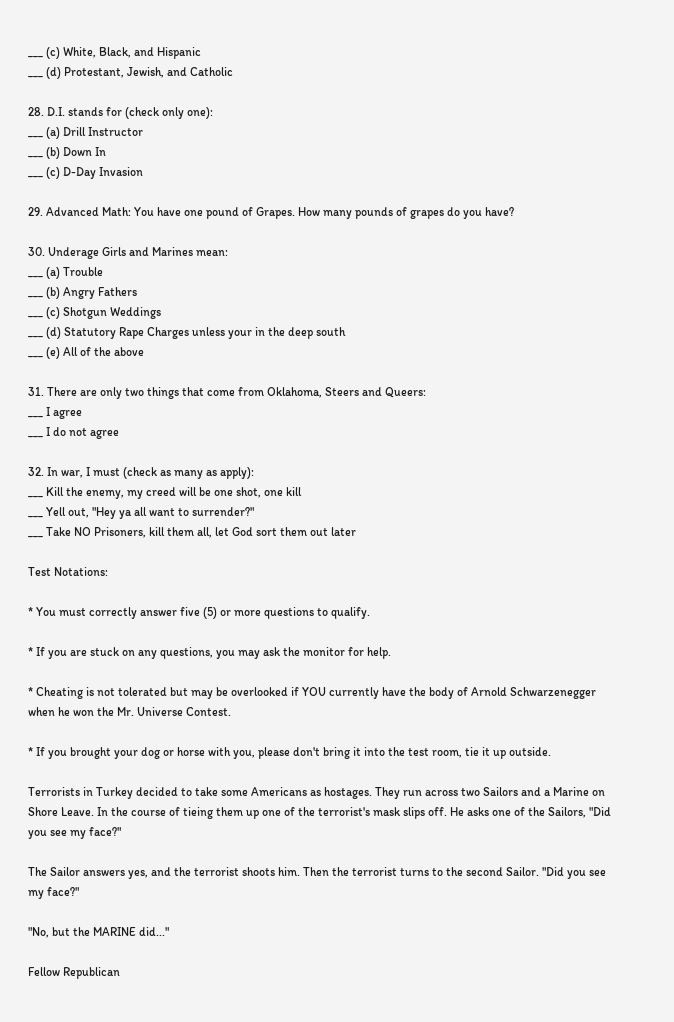___ (c) White, Black, and Hispanic
___ (d) Protestant, Jewish, and Catholic

28. D.I. stands for (check only one):
___ (a) Drill Instructor
___ (b) Down In
___ (c) D-Day Invasion

29. Advanced Math: You have one pound of Grapes. How many pounds of grapes do you have?

30. Underage Girls and Marines mean:
___ (a) Trouble
___ (b) Angry Fathers
___ (c) Shotgun Weddings
___ (d) Statutory Rape Charges unless your in the deep south
___ (e) All of the above

31. There are only two things that come from Oklahoma, Steers and Queers:
___ I agree
___ I do not agree

32. In war, I must (check as many as apply):
___ Kill the enemy, my creed will be one shot, one kill
___ Yell out, "Hey ya all want to surrender?"
___ Take NO Prisoners, kill them all, let God sort them out later

Test Notations:

* You must correctly answer five (5) or more questions to qualify.

* If you are stuck on any questions, you may ask the monitor for help.

* Cheating is not tolerated but may be overlooked if YOU currently have the body of Arnold Schwarzenegger when he won the Mr. Universe Contest.

* If you brought your dog or horse with you, please don't bring it into the test room, tie it up outside.

Terrorists in Turkey decided to take some Americans as hostages. They run across two Sailors and a Marine on Shore Leave. In the course of tieing them up one of the terrorist's mask slips off. He asks one of the Sailors, "Did you see my face?"

The Sailor answers yes, and the terrorist shoots him. Then the terrorist turns to the second Sailor. "Did you see my face?"

"No, but the MARINE did..."

Fellow Republican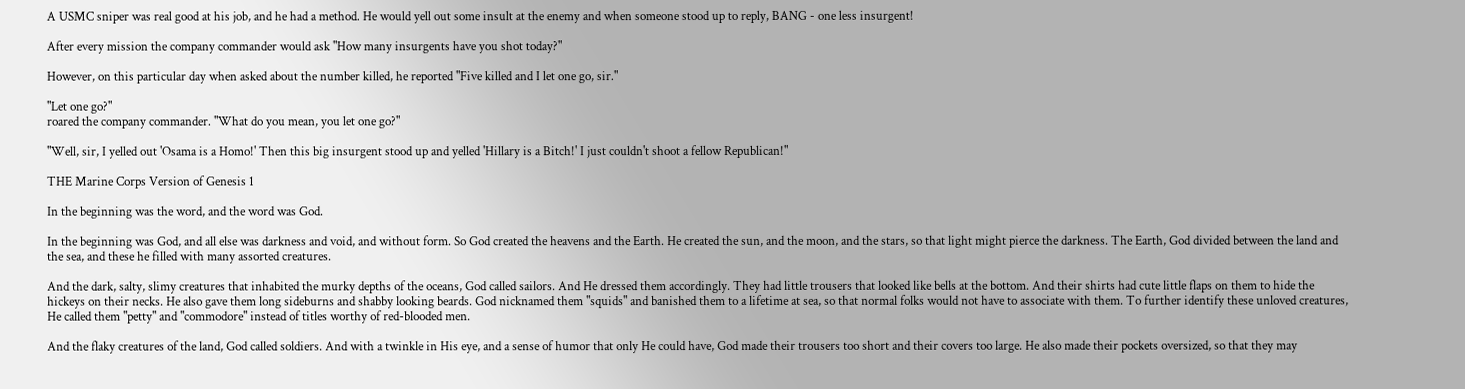A USMC sniper was real good at his job, and he had a method. He would yell out some insult at the enemy and when someone stood up to reply, BANG - one less insurgent!

After every mission the company commander would ask "How many insurgents have you shot today?"

However, on this particular day when asked about the number killed, he reported "Five killed and I let one go, sir."

"Let one go?"
roared the company commander. "What do you mean, you let one go?"

"Well, sir, I yelled out 'Osama is a Homo!' Then this big insurgent stood up and yelled 'Hillary is a Bitch!' I just couldn't shoot a fellow Republican!"

THE Marine Corps Version of Genesis 1

In the beginning was the word, and the word was God.

In the beginning was God, and all else was darkness and void, and without form. So God created the heavens and the Earth. He created the sun, and the moon, and the stars, so that light might pierce the darkness. The Earth, God divided between the land and the sea, and these he filled with many assorted creatures.

And the dark, salty, slimy creatures that inhabited the murky depths of the oceans, God called sailors. And He dressed them accordingly. They had little trousers that looked like bells at the bottom. And their shirts had cute little flaps on them to hide the hickeys on their necks. He also gave them long sideburns and shabby looking beards. God nicknamed them "squids" and banished them to a lifetime at sea, so that normal folks would not have to associate with them. To further identify these unloved creatures, He called them "petty" and "commodore" instead of titles worthy of red-blooded men.

And the flaky creatures of the land, God called soldiers. And with a twinkle in His eye, and a sense of humor that only He could have, God made their trousers too short and their covers too large. He also made their pockets oversized, so that they may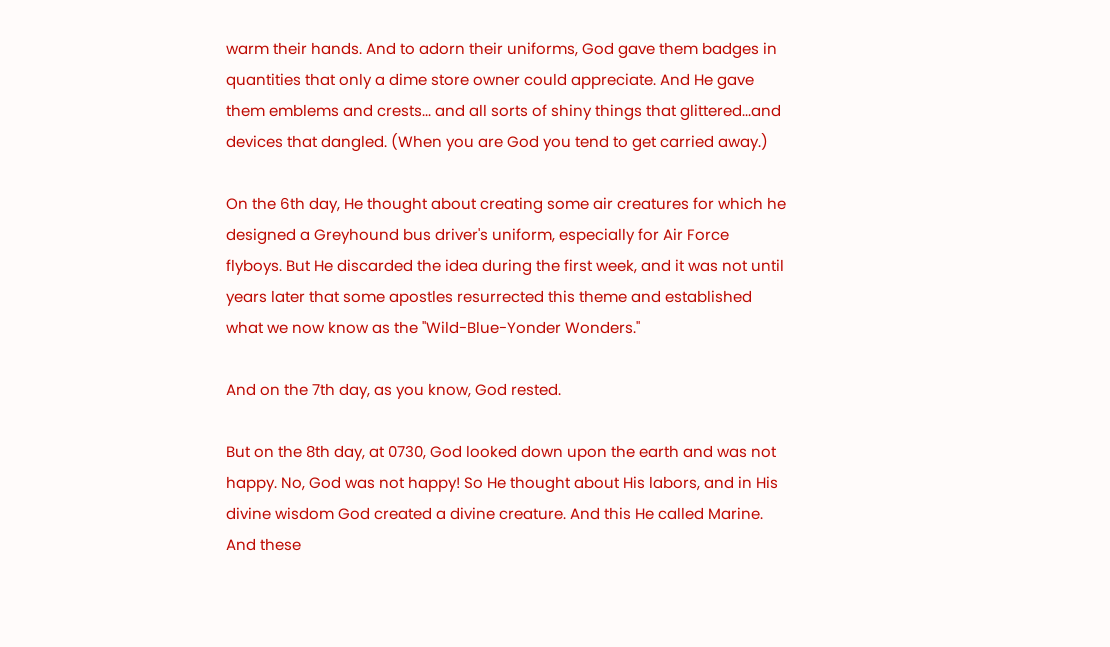warm their hands. And to adorn their uniforms, God gave them badges in quantities that only a dime store owner could appreciate. And He gave them emblems and crests... and all sorts of shiny things that glittered...and devices that dangled. (When you are God you tend to get carried away.)

On the 6th day, He thought about creating some air creatures for which he designed a Greyhound bus driver's uniform, especially for Air Force flyboys. But He discarded the idea during the first week, and it was not until years later that some apostles resurrected this theme and established what we now know as the "Wild-Blue-Yonder Wonders."

And on the 7th day, as you know, God rested.

But on the 8th day, at 0730, God looked down upon the earth and was not happy. No, God was not happy! So He thought about His labors, and in His divine wisdom God created a divine creature. And this He called Marine. And these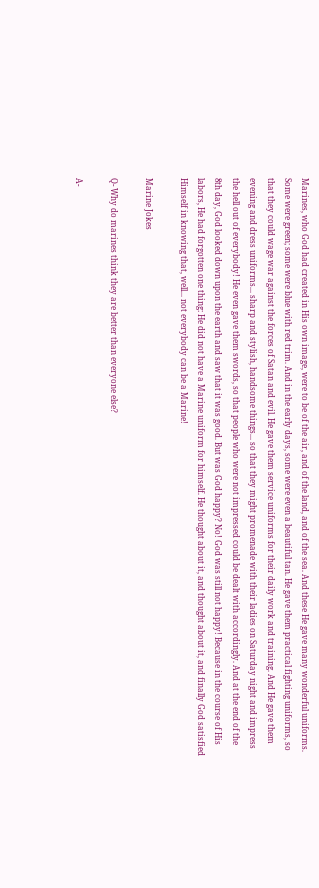Marines, who God had created in His own image, were to be of the air, and of the land, and of the sea. And these He gave many wonderful uniforms. Some were green; some were blue with red trim. And in the early days, some were even a beautiful tan. He gave them practical fighting uniforms, so that they could wage war against the forces of Satan and evil. He gave them service uniforms for their daily work and training. And He gave them evening and dress uniforms... sharp and stylish, handsome things... so that they might promenade with their ladies on Saturday night and impress the hell out of everybody! He even gave them swords, so that people who were not impressed could be dealt with accordingly. And at the end of the 8th day, God looked down upon the earth and saw that it was good. But was God happy? No! God was still not happy! Because in the course of His labors, He had forgotten one thing: He did not have a Marine uniform for himself. He thought about it, and thought about it, and finally God satisfied Himself in knowing that, well... not everybody can be a Marine!

Marine Jokes

Q- Why do marines think they are better than everyone else?

A-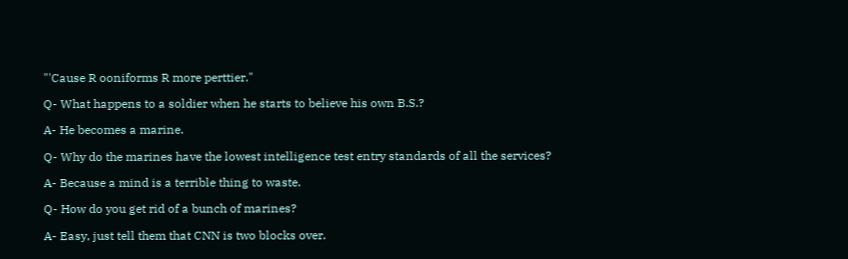"'Cause R ooniforms R more perttier."

Q- What happens to a soldier when he starts to believe his own B.S.?

A- He becomes a marine.

Q- Why do the marines have the lowest intelligence test entry standards of all the services?

A- Because a mind is a terrible thing to waste.

Q- How do you get rid of a bunch of marines?

A- Easy, just tell them that CNN is two blocks over.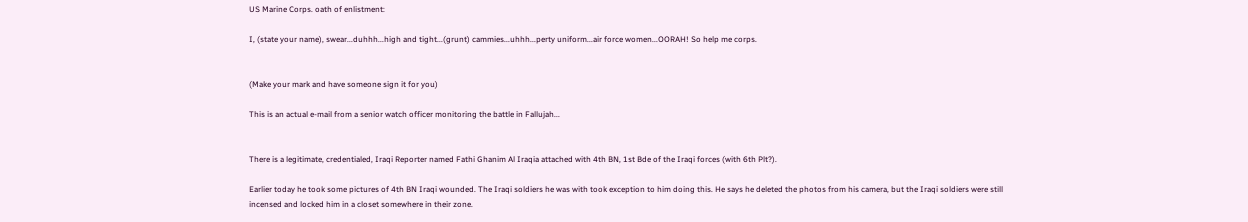US Marine Corps. oath of enlistment:

I, (state your name), swear...duhhh...high and tight...(grunt) cammies...uhhh...perty uniform...air force women...OORAH! So help me corps.


(Make your mark and have someone sign it for you)

This is an actual e-mail from a senior watch officer monitoring the battle in Fallujah...


There is a legitimate, credentialed, Iraqi Reporter named Fathi Ghanim Al Iraqia attached with 4th BN, 1st Bde of the Iraqi forces (with 6th Plt?).

Earlier today he took some pictures of 4th BN Iraqi wounded. The Iraqi soldiers he was with took exception to him doing this. He says he deleted the photos from his camera, but the Iraqi soldiers were still incensed and locked him in a closet somewhere in their zone.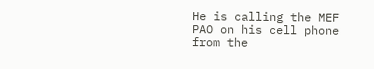He is calling the MEF PAO on his cell phone from the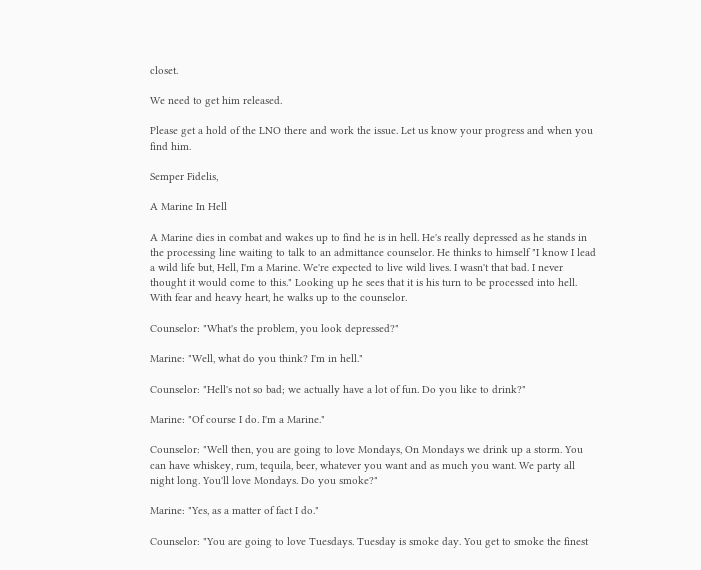closet.

We need to get him released.

Please get a hold of the LNO there and work the issue. Let us know your progress and when you find him.

Semper Fidelis,

A Marine In Hell

A Marine dies in combat and wakes up to find he is in hell. He's really depressed as he stands in the processing line waiting to talk to an admittance counselor. He thinks to himself "I know I lead a wild life but, Hell, I'm a Marine. We're expected to live wild lives. I wasn't that bad. I never thought it would come to this." Looking up he sees that it is his turn to be processed into hell. With fear and heavy heart, he walks up to the counselor.

Counselor: "What's the problem, you look depressed?"

Marine: "Well, what do you think? I'm in hell."

Counselor: "Hell's not so bad; we actually have a lot of fun. Do you like to drink?"

Marine: "Of course I do. I'm a Marine."

Counselor: "Well then, you are going to love Mondays, On Mondays we drink up a storm. You can have whiskey, rum, tequila, beer, whatever you want and as much you want. We party all night long. You'll love Mondays. Do you smoke?"

Marine: "Yes, as a matter of fact I do."

Counselor: "You are going to love Tuesdays. Tuesday is smoke day. You get to smoke the finest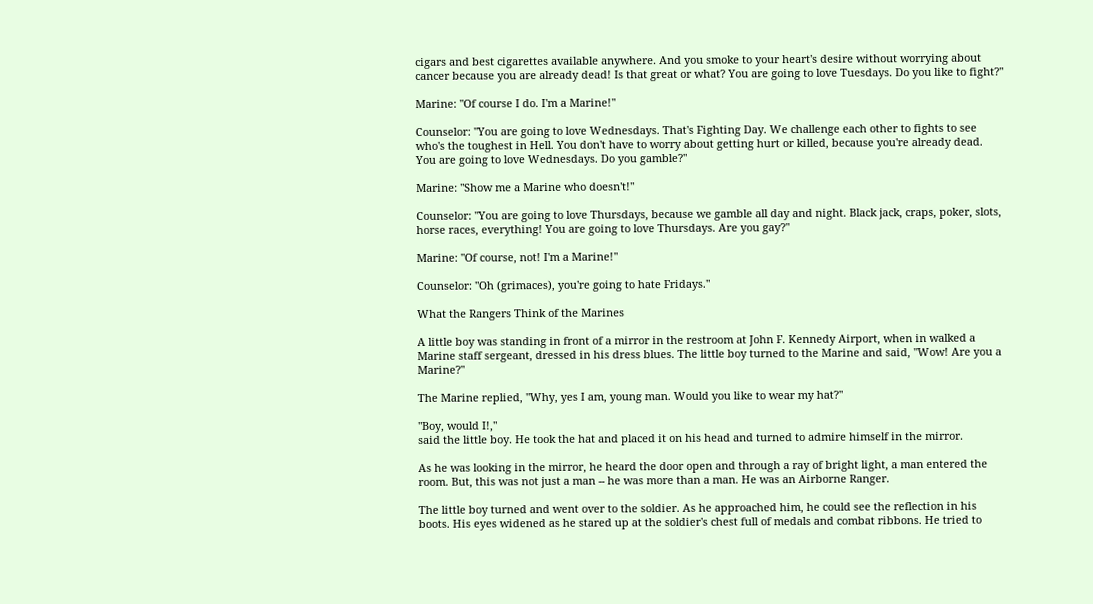cigars and best cigarettes available anywhere. And you smoke to your heart's desire without worrying about cancer because you are already dead! Is that great or what? You are going to love Tuesdays. Do you like to fight?"

Marine: "Of course I do. I'm a Marine!"

Counselor: "You are going to love Wednesdays. That's Fighting Day. We challenge each other to fights to see who's the toughest in Hell. You don't have to worry about getting hurt or killed, because you're already dead. You are going to love Wednesdays. Do you gamble?"

Marine: "Show me a Marine who doesn't!"

Counselor: "You are going to love Thursdays, because we gamble all day and night. Black jack, craps, poker, slots, horse races, everything! You are going to love Thursdays. Are you gay?"

Marine: "Of course, not! I'm a Marine!"

Counselor: "Oh (grimaces), you're going to hate Fridays."

What the Rangers Think of the Marines

A little boy was standing in front of a mirror in the restroom at John F. Kennedy Airport, when in walked a Marine staff sergeant, dressed in his dress blues. The little boy turned to the Marine and said, "Wow! Are you a Marine?"

The Marine replied, "Why, yes I am, young man. Would you like to wear my hat?"

"Boy, would I!,"
said the little boy. He took the hat and placed it on his head and turned to admire himself in the mirror.

As he was looking in the mirror, he heard the door open and through a ray of bright light, a man entered the room. But, this was not just a man -- he was more than a man. He was an Airborne Ranger.

The little boy turned and went over to the soldier. As he approached him, he could see the reflection in his boots. His eyes widened as he stared up at the soldier's chest full of medals and combat ribbons. He tried to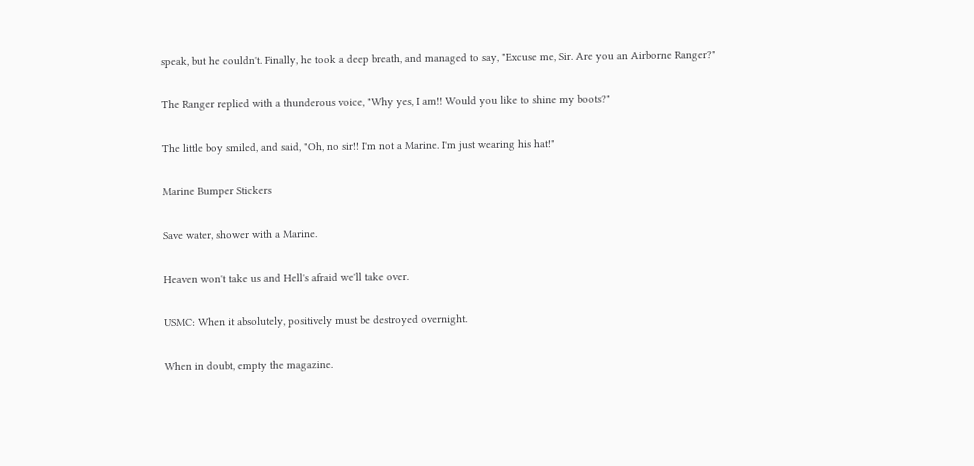speak, but he couldn't. Finally, he took a deep breath, and managed to say, "Excuse me, Sir. Are you an Airborne Ranger?"

The Ranger replied with a thunderous voice, "Why yes, I am!! Would you like to shine my boots?"

The little boy smiled, and said, "Oh, no sir!! I'm not a Marine. I'm just wearing his hat!"

Marine Bumper Stickers

Save water, shower with a Marine.

Heaven won't take us and Hell's afraid we'll take over.

USMC: When it absolutely, positively must be destroyed overnight.

When in doubt, empty the magazine.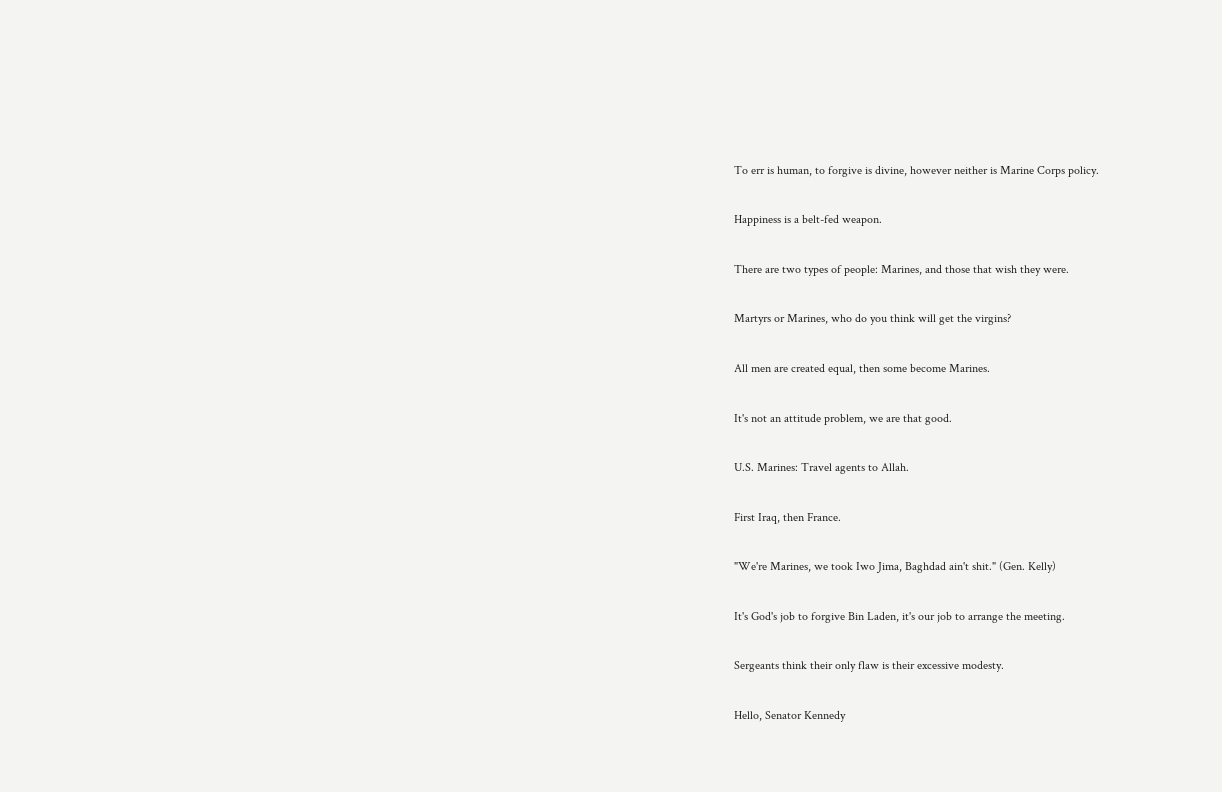To err is human, to forgive is divine, however neither is Marine Corps policy.

Happiness is a belt-fed weapon.

There are two types of people: Marines, and those that wish they were.

Martyrs or Marines, who do you think will get the virgins?

All men are created equal, then some become Marines.

It's not an attitude problem, we are that good.

U.S. Marines: Travel agents to Allah.

First Iraq, then France.

"We're Marines, we took Iwo Jima, Baghdad ain't shit." (Gen. Kelly)

It's God's job to forgive Bin Laden, it's our job to arrange the meeting.

Sergeants think their only flaw is their excessive modesty.

Hello, Senator Kennedy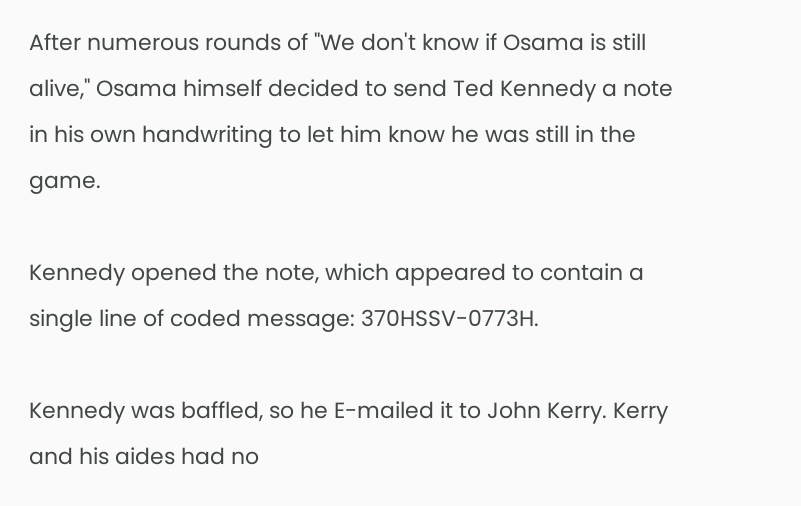After numerous rounds of "We don't know if Osama is still alive," Osama himself decided to send Ted Kennedy a note in his own handwriting to let him know he was still in the game.

Kennedy opened the note, which appeared to contain a single line of coded message: 370HSSV-0773H.

Kennedy was baffled, so he E-mailed it to John Kerry. Kerry and his aides had no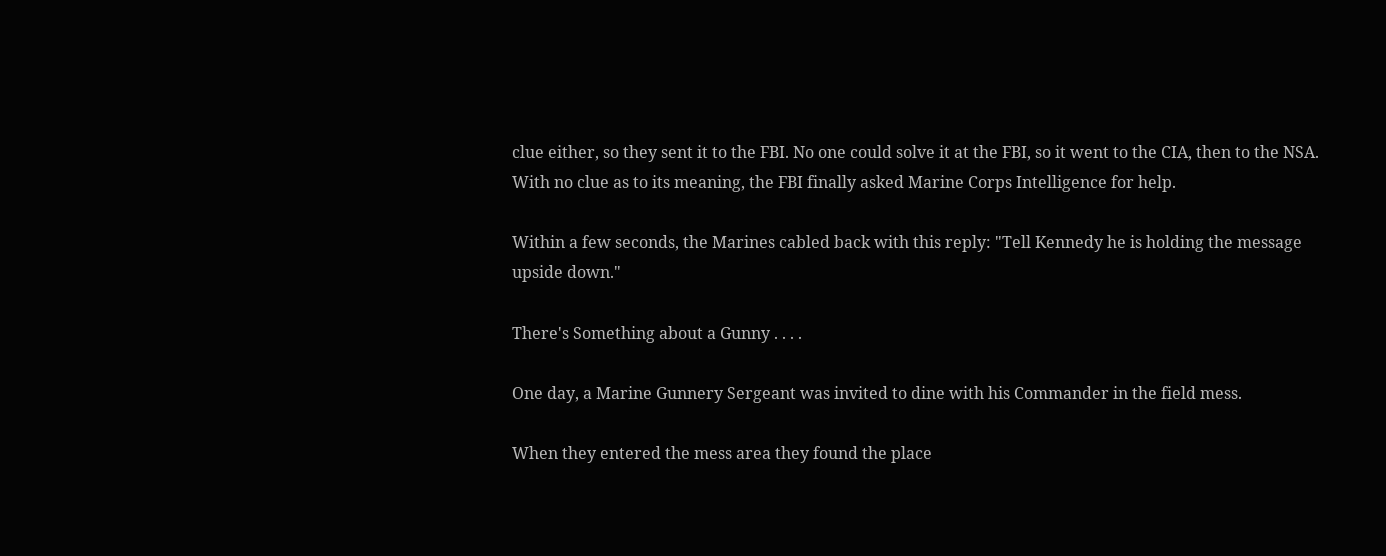clue either, so they sent it to the FBI. No one could solve it at the FBI, so it went to the CIA, then to the NSA. With no clue as to its meaning, the FBI finally asked Marine Corps Intelligence for help.

Within a few seconds, the Marines cabled back with this reply: "Tell Kennedy he is holding the message upside down."

There's Something about a Gunny . . . .

One day, a Marine Gunnery Sergeant was invited to dine with his Commander in the field mess.

When they entered the mess area they found the place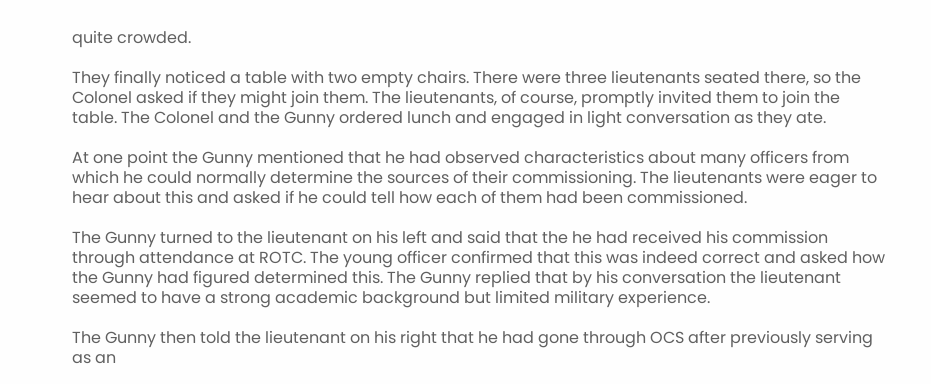quite crowded.

They finally noticed a table with two empty chairs. There were three lieutenants seated there, so the Colonel asked if they might join them. The lieutenants, of course, promptly invited them to join the table. The Colonel and the Gunny ordered lunch and engaged in light conversation as they ate.

At one point the Gunny mentioned that he had observed characteristics about many officers from which he could normally determine the sources of their commissioning. The lieutenants were eager to hear about this and asked if he could tell how each of them had been commissioned.

The Gunny turned to the lieutenant on his left and said that the he had received his commission through attendance at ROTC. The young officer confirmed that this was indeed correct and asked how the Gunny had figured determined this. The Gunny replied that by his conversation the lieutenant seemed to have a strong academic background but limited military experience.

The Gunny then told the lieutenant on his right that he had gone through OCS after previously serving as an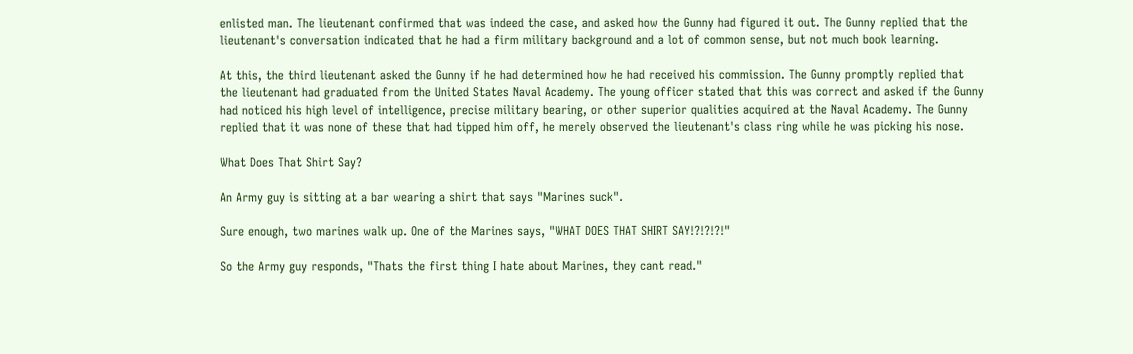enlisted man. The lieutenant confirmed that was indeed the case, and asked how the Gunny had figured it out. The Gunny replied that the lieutenant's conversation indicated that he had a firm military background and a lot of common sense, but not much book learning.

At this, the third lieutenant asked the Gunny if he had determined how he had received his commission. The Gunny promptly replied that the lieutenant had graduated from the United States Naval Academy. The young officer stated that this was correct and asked if the Gunny had noticed his high level of intelligence, precise military bearing, or other superior qualities acquired at the Naval Academy. The Gunny replied that it was none of these that had tipped him off, he merely observed the lieutenant's class ring while he was picking his nose.

What Does That Shirt Say?

An Army guy is sitting at a bar wearing a shirt that says "Marines suck".

Sure enough, two marines walk up. One of the Marines says, "WHAT DOES THAT SHIRT SAY!?!?!?!"

So the Army guy responds, "Thats the first thing I hate about Marines, they cant read."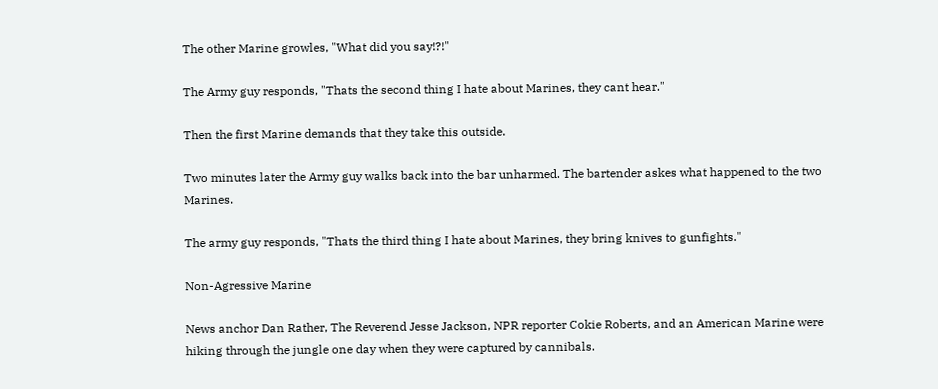The other Marine growles, "What did you say!?!"

The Army guy responds, "Thats the second thing I hate about Marines, they cant hear."

Then the first Marine demands that they take this outside.

Two minutes later the Army guy walks back into the bar unharmed. The bartender askes what happened to the two Marines.

The army guy responds, "Thats the third thing I hate about Marines, they bring knives to gunfights."

Non-Agressive Marine

News anchor Dan Rather, The Reverend Jesse Jackson, NPR reporter Cokie Roberts, and an American Marine were hiking through the jungle one day when they were captured by cannibals.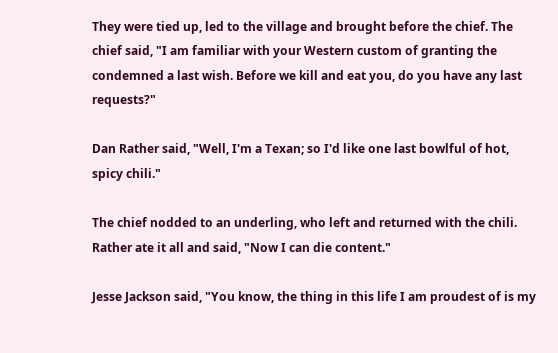They were tied up, led to the village and brought before the chief. The chief said, "I am familiar with your Western custom of granting the condemned a last wish. Before we kill and eat you, do you have any last requests?"

Dan Rather said, "Well, I'm a Texan; so I'd like one last bowlful of hot, spicy chili."

The chief nodded to an underling, who left and returned with the chili. Rather ate it all and said, "Now I can die content."

Jesse Jackson said, "You know, the thing in this life I am proudest of is my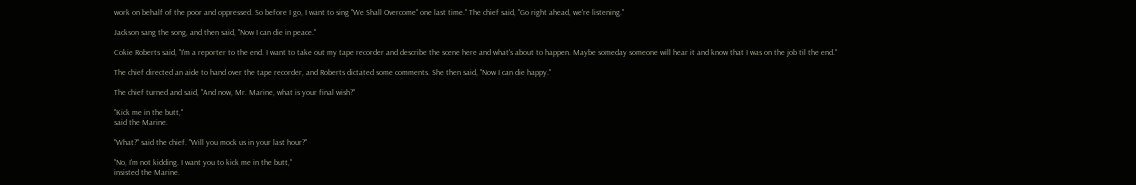work on behalf of the poor and oppressed. So before I go, I want to sing "We Shall Overcome" one last time." The chief said, "Go right ahead, we're listening."

Jackson sang the song, and then said, "Now I can die in peace."

Cokie Roberts said, "I'm a reporter to the end. I want to take out my tape recorder and describe the scene here and what's about to happen. Maybe someday someone will hear it and know that I was on the job til the end."

The chief directed an aide to hand over the tape recorder, and Roberts dictated some comments. She then said, "Now I can die happy."

The chief turned and said, "And now, Mr. Marine, what is your final wish?"

"Kick me in the butt,"
said the Marine.

"What?" said the chief. "Will you mock us in your last hour?"

"No, I'm not kidding. I want you to kick me in the butt,"
insisted the Marine.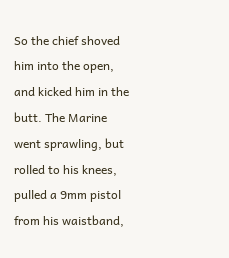So the chief shoved him into the open, and kicked him in the butt. The Marine went sprawling, but rolled to his knees, pulled a 9mm pistol from his waistband,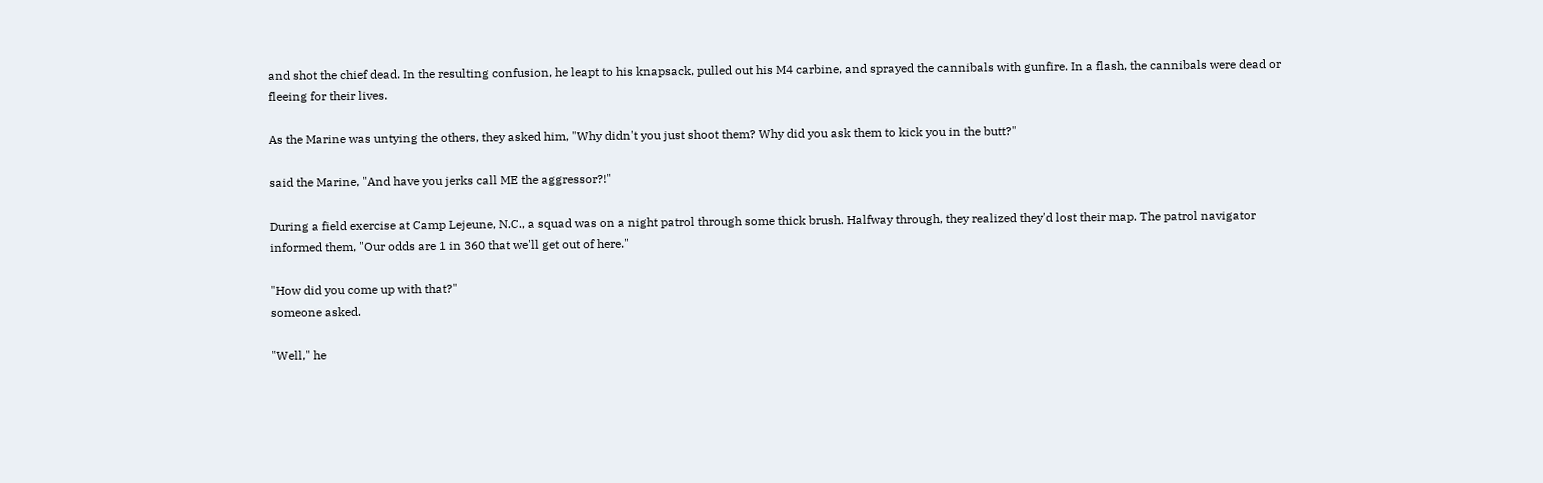and shot the chief dead. In the resulting confusion, he leapt to his knapsack, pulled out his M4 carbine, and sprayed the cannibals with gunfire. In a flash, the cannibals were dead or fleeing for their lives.

As the Marine was untying the others, they asked him, "Why didn't you just shoot them? Why did you ask them to kick you in the butt?"

said the Marine, "And have you jerks call ME the aggressor?!"

During a field exercise at Camp Lejeune, N.C., a squad was on a night patrol through some thick brush. Halfway through, they realized they'd lost their map. The patrol navigator informed them, "Our odds are 1 in 360 that we'll get out of here."

"How did you come up with that?"
someone asked.

"Well," he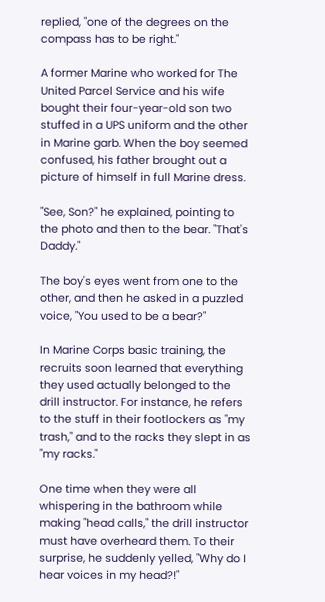replied, "one of the degrees on the compass has to be right."

A former Marine who worked for The United Parcel Service and his wife bought their four-year-old son two stuffed in a UPS uniform and the other in Marine garb. When the boy seemed confused, his father brought out a picture of himself in full Marine dress.

"See, Son?" he explained, pointing to the photo and then to the bear. "That's Daddy."

The boy's eyes went from one to the other, and then he asked in a puzzled voice, "You used to be a bear?"

In Marine Corps basic training, the recruits soon learned that everything they used actually belonged to the drill instructor. For instance, he refers to the stuff in their footlockers as "my trash," and to the racks they slept in as "my racks."

One time when they were all whispering in the bathroom while making "head calls," the drill instructor must have overheard them. To their surprise, he suddenly yelled, "Why do I hear voices in my head?!"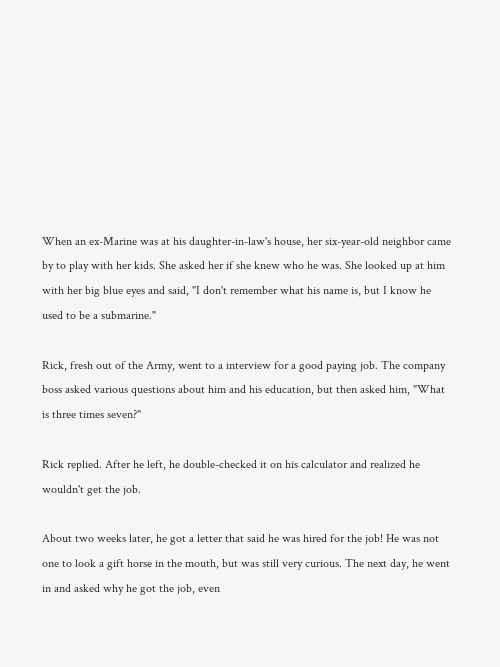When an ex-Marine was at his daughter-in-law's house, her six-year-old neighbor came by to play with her kids. She asked her if she knew who he was. She looked up at him with her big blue eyes and said, "I don't remember what his name is, but I know he used to be a submarine."

Rick, fresh out of the Army, went to a interview for a good paying job. The company boss asked various questions about him and his education, but then asked him, "What is three times seven?"

Rick replied. After he left, he double-checked it on his calculator and realized he wouldn't get the job.

About two weeks later, he got a letter that said he was hired for the job! He was not one to look a gift horse in the mouth, but was still very curious. The next day, he went in and asked why he got the job, even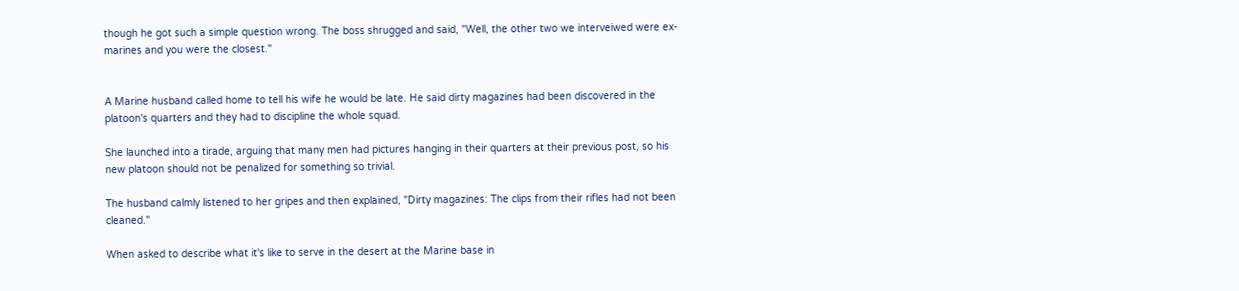though he got such a simple question wrong. The boss shrugged and said, "Well, the other two we interveiwed were ex-marines and you were the closest."


A Marine husband called home to tell his wife he would be late. He said dirty magazines had been discovered in the platoon's quarters and they had to discipline the whole squad.

She launched into a tirade, arguing that many men had pictures hanging in their quarters at their previous post, so his new platoon should not be penalized for something so trivial.

The husband calmly listened to her gripes and then explained, "Dirty magazines: The clips from their rifles had not been cleaned."

When asked to describe what it's like to serve in the desert at the Marine base in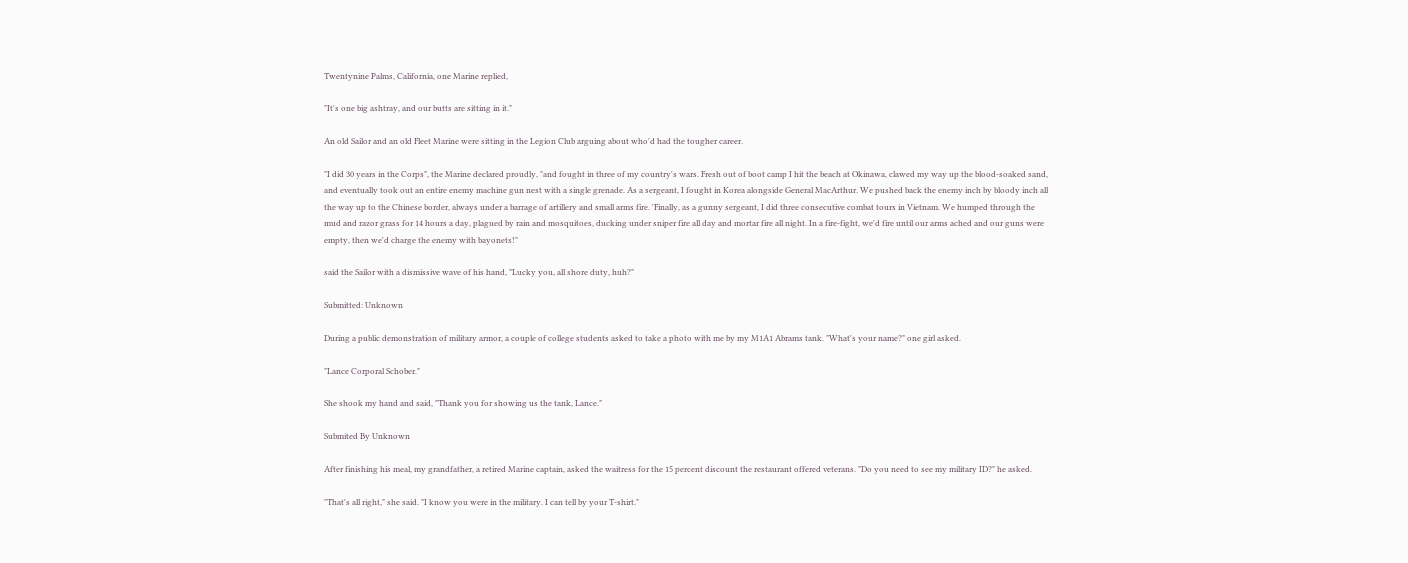Twentynine Palms, California, one Marine replied,

"It's one big ashtray, and our butts are sitting in it."

An old Sailor and an old Fleet Marine were sitting in the Legion Club arguing about who'd had the tougher career.

"I did 30 years in the Corps", the Marine declared proudly, "and fought in three of my country's wars. Fresh out of boot camp I hit the beach at Okinawa, clawed my way up the blood-soaked sand, and eventually took out an entire enemy machine gun nest with a single grenade. As a sergeant, I fought in Korea alongside General MacArthur. We pushed back the enemy inch by bloody inch all the way up to the Chinese border, always under a barrage of artillery and small arms fire. 'Finally, as a gunny sergeant, I did three consecutive combat tours in Vietnam. We humped through the mud and razor grass for 14 hours a day, plagued by rain and mosquitoes, ducking under sniper fire all day and mortar fire all night. In a fire-fight, we'd fire until our arms ached and our guns were empty, then we'd charge the enemy with bayonets!"

said the Sailor with a dismissive wave of his hand, "Lucky you, all shore duty, huh?"

Submitted: Unknown

During a public demonstration of military armor, a couple of college students asked to take a photo with me by my M1A1 Abrams tank. "What's your name?" one girl asked.

"Lance Corporal Schober."

She shook my hand and said, "Thank you for showing us the tank, Lance."

Submited By Unknown

After finishing his meal, my grandfather, a retired Marine captain, asked the waitress for the 15 percent discount the restaurant offered veterans. "Do you need to see my military ID?" he asked.

"That's all right," she said. "I know you were in the military. I can tell by your T-shirt."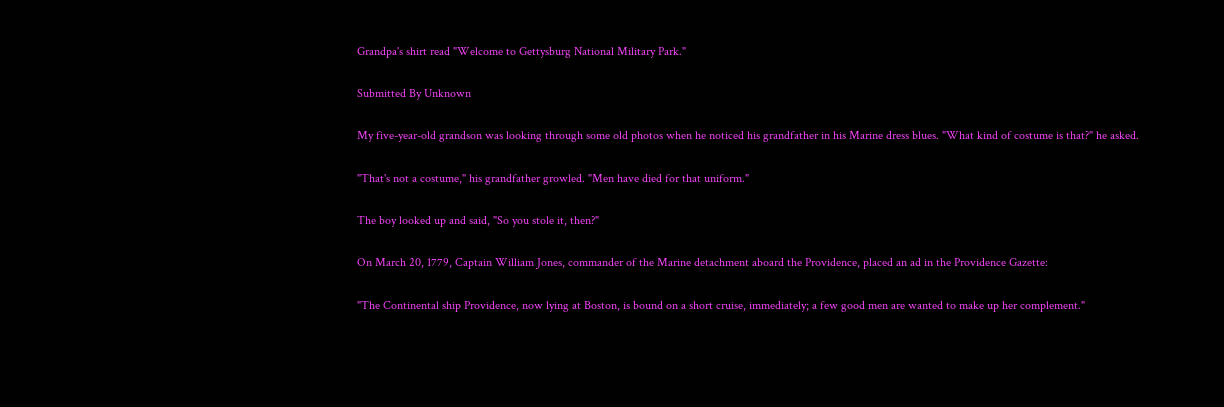Grandpa's shirt read "Welcome to Gettysburg National Military Park."

Submitted By Unknown

My five-year-old grandson was looking through some old photos when he noticed his grandfather in his Marine dress blues. "What kind of costume is that?" he asked.

"That's not a costume," his grandfather growled. "Men have died for that uniform."

The boy looked up and said, "So you stole it, then?"

On March 20, 1779, Captain William Jones, commander of the Marine detachment aboard the Providence, placed an ad in the Providence Gazette:

"The Continental ship Providence, now lying at Boston, is bound on a short cruise, immediately; a few good men are wanted to make up her complement."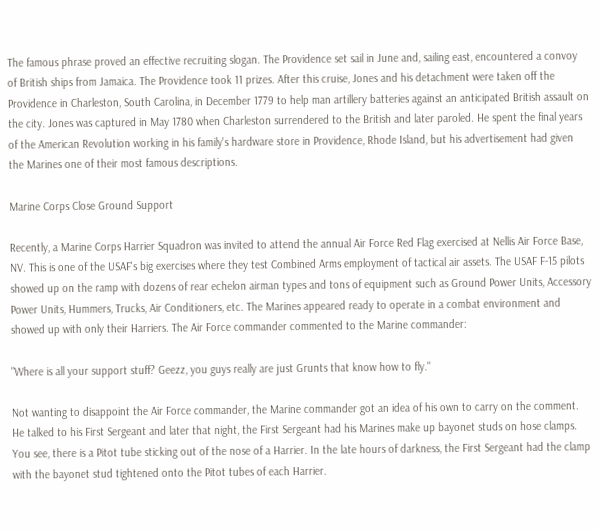The famous phrase proved an effective recruiting slogan. The Providence set sail in June and, sailing east, encountered a convoy of British ships from Jamaica. The Providence took 11 prizes. After this cruise, Jones and his detachment were taken off the Providence in Charleston, South Carolina, in December 1779 to help man artillery batteries against an anticipated British assault on the city. Jones was captured in May 1780 when Charleston surrendered to the British and later paroled. He spent the final years of the American Revolution working in his family's hardware store in Providence, Rhode Island, but his advertisement had given the Marines one of their most famous descriptions.

Marine Corps Close Ground Support

Recently, a Marine Corps Harrier Squadron was invited to attend the annual Air Force Red Flag exercised at Nellis Air Force Base, NV. This is one of the USAF's big exercises where they test Combined Arms employment of tactical air assets. The USAF F-15 pilots showed up on the ramp with dozens of rear echelon airman types and tons of equipment such as Ground Power Units, Accessory Power Units, Hummers, Trucks, Air Conditioners, etc. The Marines appeared ready to operate in a combat environment and showed up with only their Harriers. The Air Force commander commented to the Marine commander:

"Where is all your support stuff? Geezz, you guys really are just Grunts that know how to fly."

Not wanting to disappoint the Air Force commander, the Marine commander got an idea of his own to carry on the comment. He talked to his First Sergeant and later that night, the First Sergeant had his Marines make up bayonet studs on hose clamps. You see, there is a Pitot tube sticking out of the nose of a Harrier. In the late hours of darkness, the First Sergeant had the clamp with the bayonet stud tightened onto the Pitot tubes of each Harrier.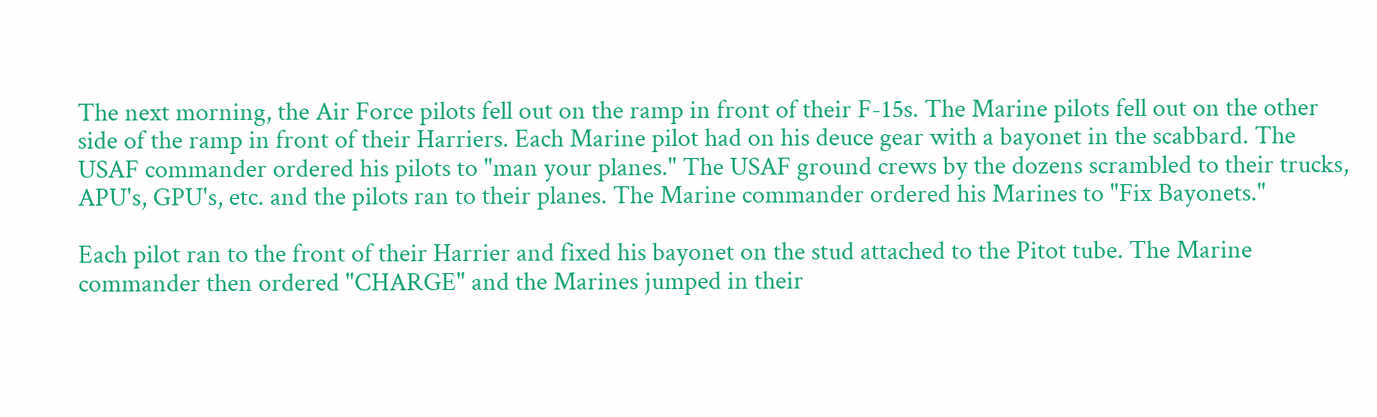The next morning, the Air Force pilots fell out on the ramp in front of their F-15s. The Marine pilots fell out on the other side of the ramp in front of their Harriers. Each Marine pilot had on his deuce gear with a bayonet in the scabbard. The USAF commander ordered his pilots to "man your planes." The USAF ground crews by the dozens scrambled to their trucks, APU's, GPU's, etc. and the pilots ran to their planes. The Marine commander ordered his Marines to "Fix Bayonets."

Each pilot ran to the front of their Harrier and fixed his bayonet on the stud attached to the Pitot tube. The Marine commander then ordered "CHARGE" and the Marines jumped in their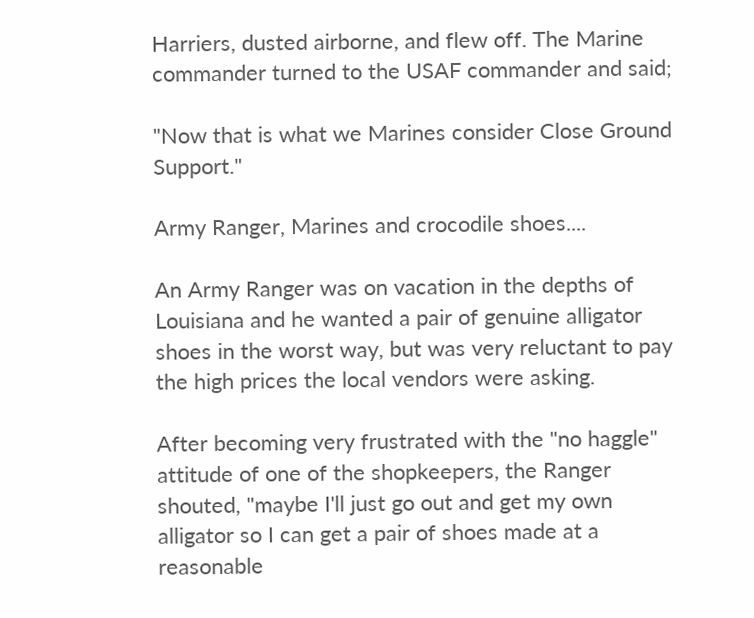Harriers, dusted airborne, and flew off. The Marine commander turned to the USAF commander and said;

"Now that is what we Marines consider Close Ground Support."

Army Ranger, Marines and crocodile shoes....

An Army Ranger was on vacation in the depths of Louisiana and he wanted a pair of genuine alligator shoes in the worst way, but was very reluctant to pay the high prices the local vendors were asking.

After becoming very frustrated with the "no haggle" attitude of one of the shopkeepers, the Ranger shouted, "maybe I'll just go out and get my own alligator so I can get a pair of shoes made at a reasonable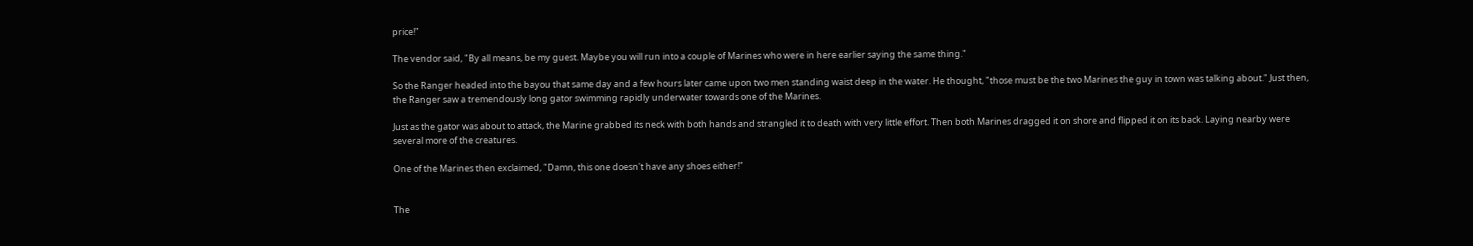price!"

The vendor said, "By all means, be my guest. Maybe you will run into a couple of Marines who were in here earlier saying the same thing."

So the Ranger headed into the bayou that same day and a few hours later came upon two men standing waist deep in the water. He thought, "those must be the two Marines the guy in town was talking about." Just then, the Ranger saw a tremendously long gator swimming rapidly underwater towards one of the Marines.

Just as the gator was about to attack, the Marine grabbed its neck with both hands and strangled it to death with very little effort. Then both Marines dragged it on shore and flipped it on its back. Laying nearby were several more of the creatures.

One of the Marines then exclaimed, "Damn, this one doesn't have any shoes either!"


The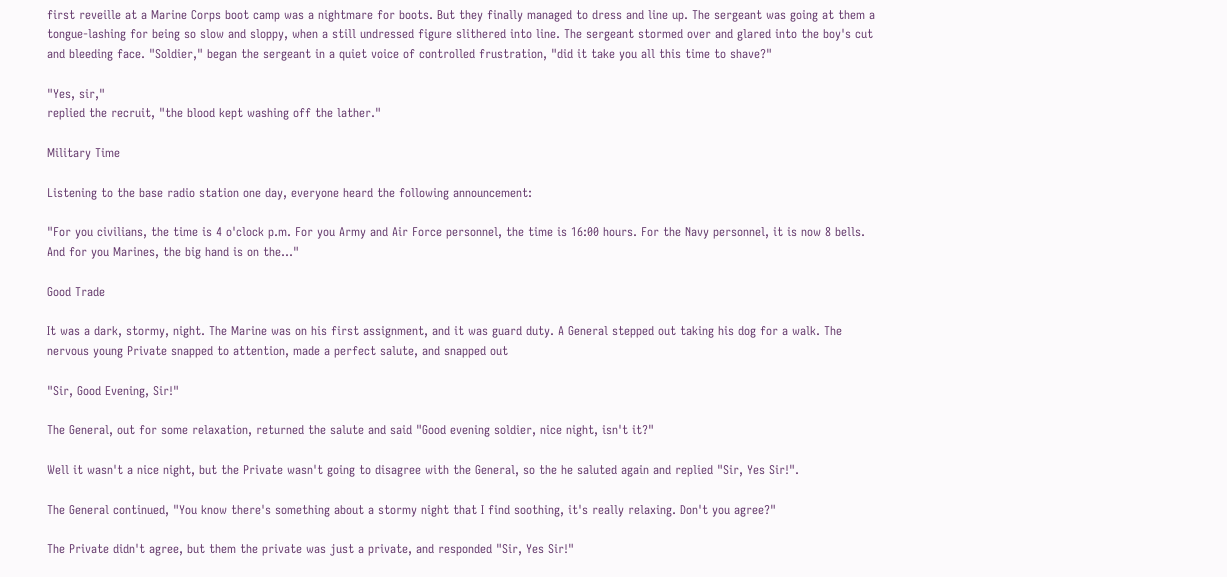first reveille at a Marine Corps boot camp was a nightmare for boots. But they finally managed to dress and line up. The sergeant was going at them a tongue-lashing for being so slow and sloppy, when a still undressed figure slithered into line. The sergeant stormed over and glared into the boy's cut and bleeding face. "Soldier," began the sergeant in a quiet voice of controlled frustration, "did it take you all this time to shave?"

"Yes, sir,"
replied the recruit, "the blood kept washing off the lather."

Military Time

Listening to the base radio station one day, everyone heard the following announcement:

"For you civilians, the time is 4 o'clock p.m. For you Army and Air Force personnel, the time is 16:00 hours. For the Navy personnel, it is now 8 bells. And for you Marines, the big hand is on the..."

Good Trade

It was a dark, stormy, night. The Marine was on his first assignment, and it was guard duty. A General stepped out taking his dog for a walk. The nervous young Private snapped to attention, made a perfect salute, and snapped out

"Sir, Good Evening, Sir!"

The General, out for some relaxation, returned the salute and said "Good evening soldier, nice night, isn't it?"

Well it wasn't a nice night, but the Private wasn't going to disagree with the General, so the he saluted again and replied "Sir, Yes Sir!".

The General continued, "You know there's something about a stormy night that I find soothing, it's really relaxing. Don't you agree?"

The Private didn't agree, but them the private was just a private, and responded "Sir, Yes Sir!"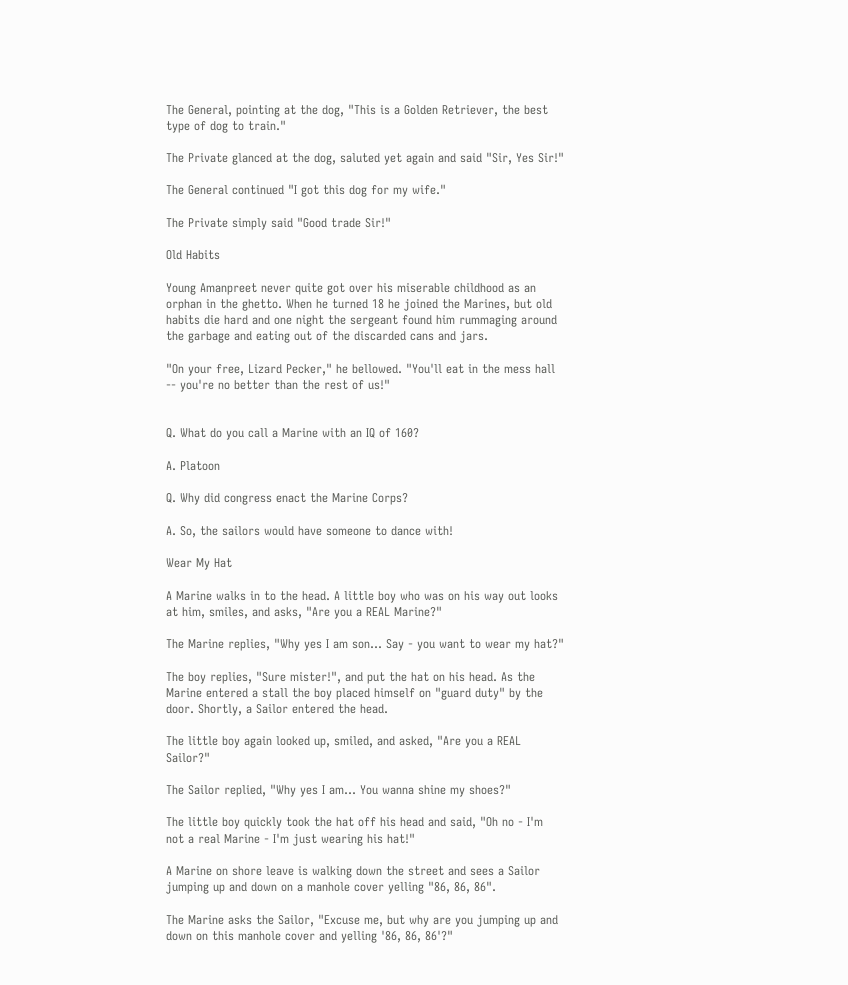The General, pointing at the dog, "This is a Golden Retriever, the best type of dog to train."

The Private glanced at the dog, saluted yet again and said "Sir, Yes Sir!"

The General continued "I got this dog for my wife."

The Private simply said "Good trade Sir!"

Old Habits

Young Amanpreet never quite got over his miserable childhood as an orphan in the ghetto. When he turned 18 he joined the Marines, but old habits die hard and one night the sergeant found him rummaging around the garbage and eating out of the discarded cans and jars.

"On your free, Lizard Pecker," he bellowed. "You'll eat in the mess hall -- you're no better than the rest of us!"


Q. What do you call a Marine with an IQ of 160?

A. Platoon

Q. Why did congress enact the Marine Corps?

A. So, the sailors would have someone to dance with!

Wear My Hat

A Marine walks in to the head. A little boy who was on his way out looks at him, smiles, and asks, "Are you a REAL Marine?"

The Marine replies, "Why yes I am son... Say - you want to wear my hat?"

The boy replies, "Sure mister!", and put the hat on his head. As the Marine entered a stall the boy placed himself on "guard duty" by the door. Shortly, a Sailor entered the head.

The little boy again looked up, smiled, and asked, "Are you a REAL Sailor?"

The Sailor replied, "Why yes I am... You wanna shine my shoes?"

The little boy quickly took the hat off his head and said, "Oh no - I'm not a real Marine - I'm just wearing his hat!"

A Marine on shore leave is walking down the street and sees a Sailor jumping up and down on a manhole cover yelling "86, 86, 86".

The Marine asks the Sailor, "Excuse me, but why are you jumping up and down on this manhole cover and yelling '86, 86, 86'?"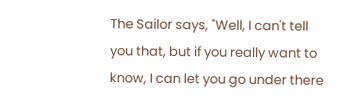The Sailor says, "Well, I can't tell you that, but if you really want to know, I can let you go under there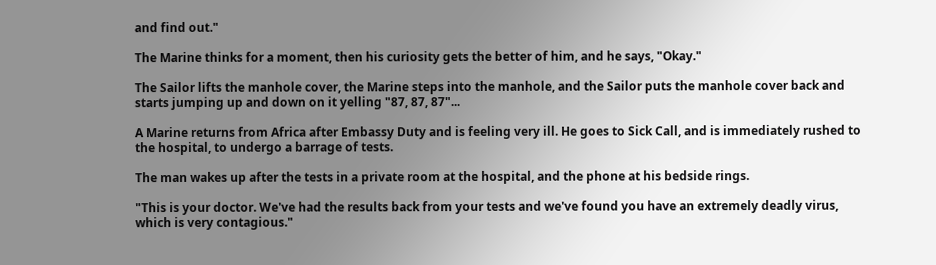and find out."

The Marine thinks for a moment, then his curiosity gets the better of him, and he says, "Okay."

The Sailor lifts the manhole cover, the Marine steps into the manhole, and the Sailor puts the manhole cover back and starts jumping up and down on it yelling "87, 87, 87"...

A Marine returns from Africa after Embassy Duty and is feeling very ill. He goes to Sick Call, and is immediately rushed to the hospital, to undergo a barrage of tests.

The man wakes up after the tests in a private room at the hospital, and the phone at his bedside rings.

"This is your doctor. We've had the results back from your tests and we've found you have an extremely deadly virus, which is very contagious."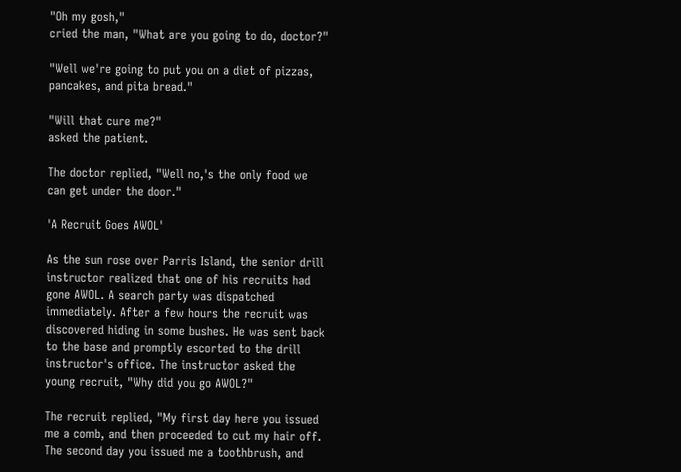"Oh my gosh,"
cried the man, "What are you going to do, doctor?"

"Well we're going to put you on a diet of pizzas, pancakes, and pita bread."

"Will that cure me?"
asked the patient.

The doctor replied, "Well no,'s the only food we can get under the door."

'A Recruit Goes AWOL'

As the sun rose over Parris Island, the senior drill instructor realized that one of his recruits had gone AWOL. A search party was dispatched immediately. After a few hours the recruit was discovered hiding in some bushes. He was sent back to the base and promptly escorted to the drill instructor's office. The instructor asked the young recruit, "Why did you go AWOL?"

The recruit replied, "My first day here you issued me a comb, and then proceeded to cut my hair off. The second day you issued me a toothbrush, and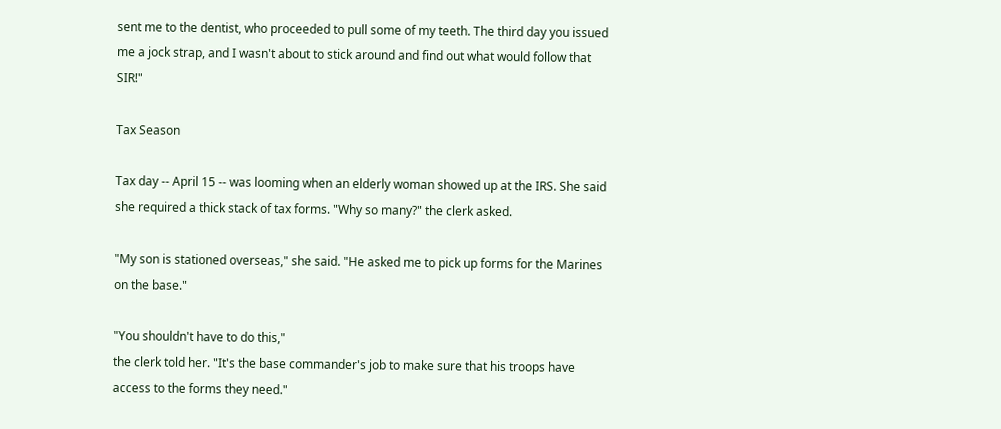sent me to the dentist, who proceeded to pull some of my teeth. The third day you issued me a jock strap, and I wasn't about to stick around and find out what would follow that SIR!"

Tax Season

Tax day -- April 15 -- was looming when an elderly woman showed up at the IRS. She said she required a thick stack of tax forms. "Why so many?" the clerk asked.

"My son is stationed overseas," she said. "He asked me to pick up forms for the Marines on the base."

"You shouldn't have to do this,"
the clerk told her. "It's the base commander's job to make sure that his troops have access to the forms they need."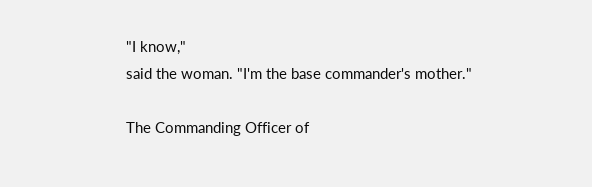"I know,"
said the woman. "I'm the base commander's mother."

The Commanding Officer of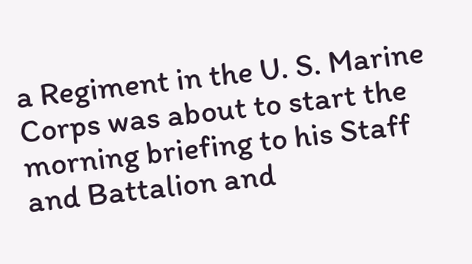a Regiment in the U. S. Marine Corps was about to start the morning briefing to his Staff and Battalion and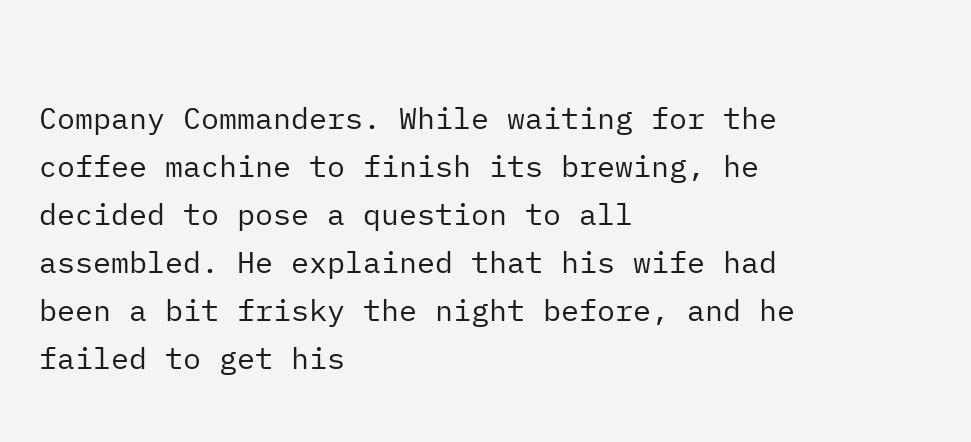Company Commanders. While waiting for the coffee machine to finish its brewing, he decided to pose a question to all assembled. He explained that his wife had been a bit frisky the night before, and he failed to get his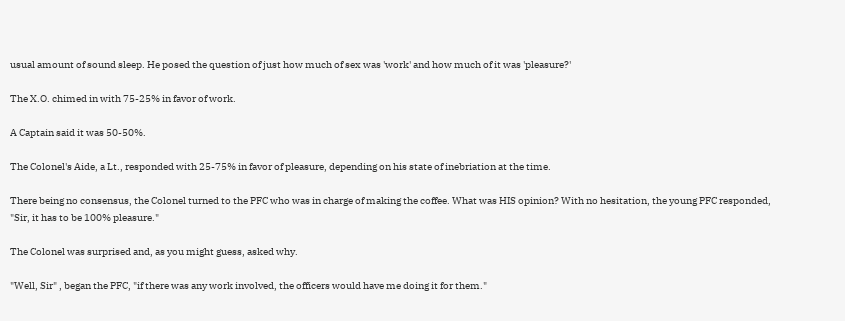usual amount of sound sleep. He posed the question of just how much of sex was 'work' and how much of it was 'pleasure?'

The X.O. chimed in with 75-25% in favor of work.

A Captain said it was 50-50%.

The Colonel's Aide, a Lt., responded with 25-75% in favor of pleasure, depending on his state of inebriation at the time.

There being no consensus, the Colonel turned to the PFC who was in charge of making the coffee. What was HIS opinion? With no hesitation, the young PFC responded, "Sir, it has to be 100% pleasure."

The Colonel was surprised and, as you might guess, asked why.

"Well, Sir" , began the PFC, "if there was any work involved, the officers would have me doing it for them."